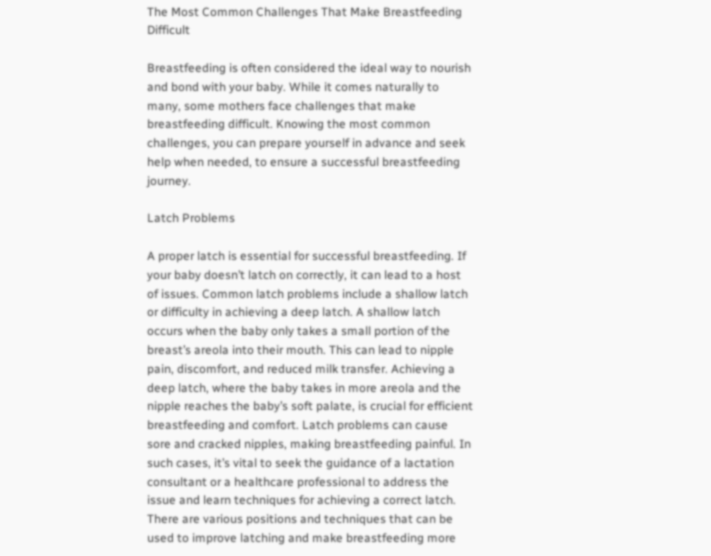The Most Common Challenges That Make Breastfeeding Difficult

Breastfeeding is often considered the ideal way to nourish and bond with your baby. While it comes naturally to many, some mothers face challenges that make breastfeeding difficult. Knowing the most common challenges, you can prepare yourself in advance and seek help when needed, to ensure a successful breastfeeding journey.

Latch Problems

A proper latch is essential for successful breastfeeding. If your baby doesn’t latch on correctly, it can lead to a host of issues. Common latch problems include a shallow latch or difficulty in achieving a deep latch. A shallow latch occurs when the baby only takes a small portion of the breast’s areola into their mouth. This can lead to nipple pain, discomfort, and reduced milk transfer. Achieving a deep latch, where the baby takes in more areola and the nipple reaches the baby’s soft palate, is crucial for efficient breastfeeding and comfort. Latch problems can cause sore and cracked nipples, making breastfeeding painful. In such cases, it’s vital to seek the guidance of a lactation consultant or a healthcare professional to address the issue and learn techniques for achieving a correct latch. There are various positions and techniques that can be used to improve latching and make breastfeeding more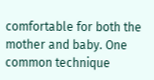comfortable for both the mother and baby. One common technique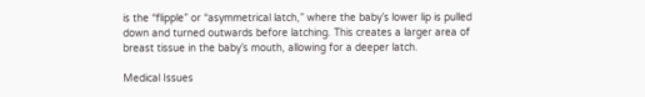is the “flipple” or “asymmetrical latch,” where the baby’s lower lip is pulled down and turned outwards before latching. This creates a larger area of breast tissue in the baby’s mouth, allowing for a deeper latch.

Medical Issues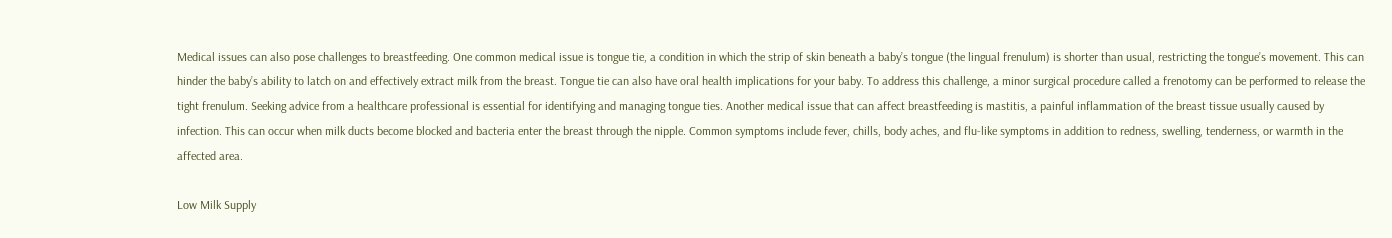Medical issues can also pose challenges to breastfeeding. One common medical issue is tongue tie, a condition in which the strip of skin beneath a baby’s tongue (the lingual frenulum) is shorter than usual, restricting the tongue’s movement. This can hinder the baby’s ability to latch on and effectively extract milk from the breast. Tongue tie can also have oral health implications for your baby. To address this challenge, a minor surgical procedure called a frenotomy can be performed to release the tight frenulum. Seeking advice from a healthcare professional is essential for identifying and managing tongue ties. Another medical issue that can affect breastfeeding is mastitis, a painful inflammation of the breast tissue usually caused by infection. This can occur when milk ducts become blocked and bacteria enter the breast through the nipple. Common symptoms include fever, chills, body aches, and flu-like symptoms in addition to redness, swelling, tenderness, or warmth in the affected area.

Low Milk Supply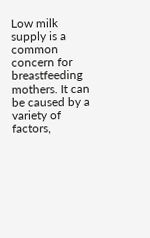Low milk supply is a common concern for breastfeeding mothers. It can be caused by a variety of factors,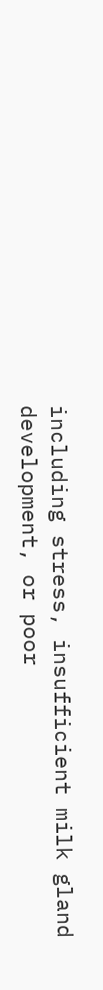including stress, insufficient milk gland development, or poor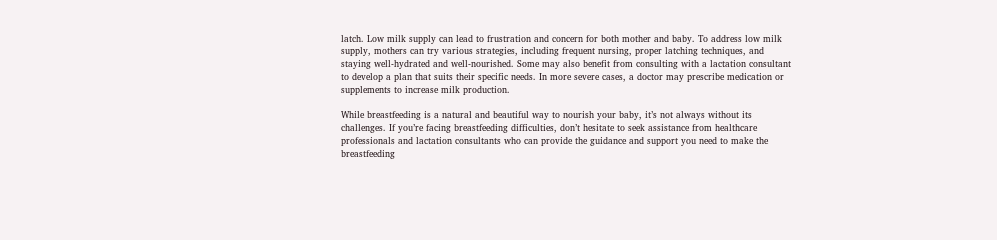latch. Low milk supply can lead to frustration and concern for both mother and baby. To address low milk supply, mothers can try various strategies, including frequent nursing, proper latching techniques, and staying well-hydrated and well-nourished. Some may also benefit from consulting with a lactation consultant to develop a plan that suits their specific needs. In more severe cases, a doctor may prescribe medication or supplements to increase milk production.

While breastfeeding is a natural and beautiful way to nourish your baby, it’s not always without its challenges. If you’re facing breastfeeding difficulties, don’t hesitate to seek assistance from healthcare professionals and lactation consultants who can provide the guidance and support you need to make the breastfeeding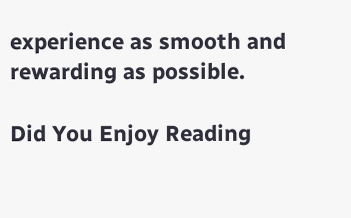experience as smooth and rewarding as possible.

Did You Enjoy Reading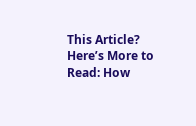This Article? Here’s More to Read: How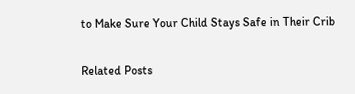to Make Sure Your Child Stays Safe in Their Crib

Related Posts